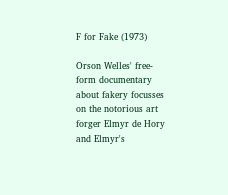F for Fake (1973)

Orson Welles' free-form documentary about fakery focusses on the notorious art forger Elmyr de Hory and Elmyr's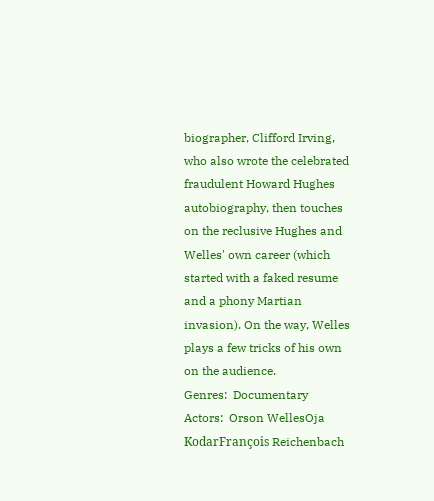biographer, Clifford Irving, who also wrote the celebrated fraudulent Howard Hughes autobiography, then touches on the reclusive Hughes and Welles' own career (which started with a faked resume and a phony Martian invasion). On the way, Welles plays a few tricks of his own on the audience.
Genres:  Documentary
Actors:  Orson WellesOja KodarFrançois Reichenbach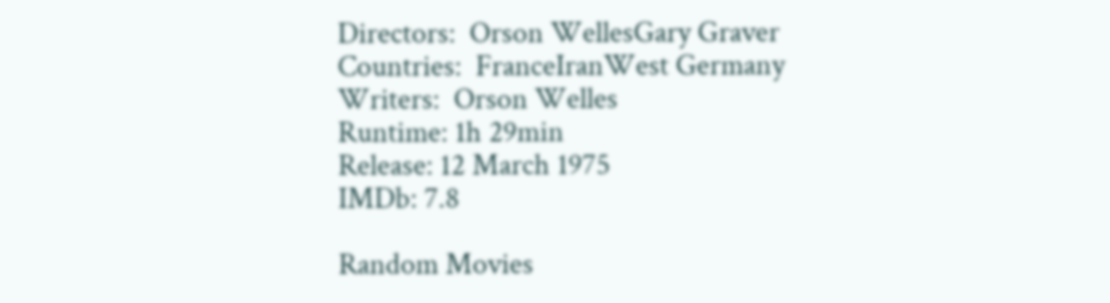Directors:  Orson WellesGary Graver
Countries:  FranceIranWest Germany
Writers:  Orson Welles
Runtime: 1h 29min
Release: 12 March 1975
IMDb: 7.8

Random Movies